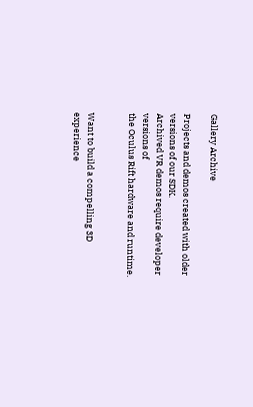Gallery Archive

Projects and demos created with older versions of our SDK.
Archived VR demos require developer versions of
the Oculus Rift hardware and runtime.


Want to build a compelling 3D experience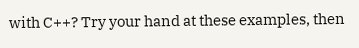with C++? Try your hand at these examples, then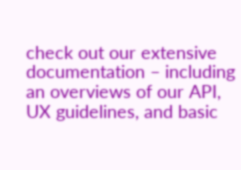check out our extensive documentation – including an overviews of our API, UX guidelines, and basic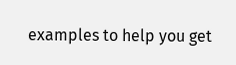examples to help you get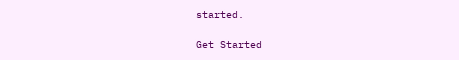started.

Get Started